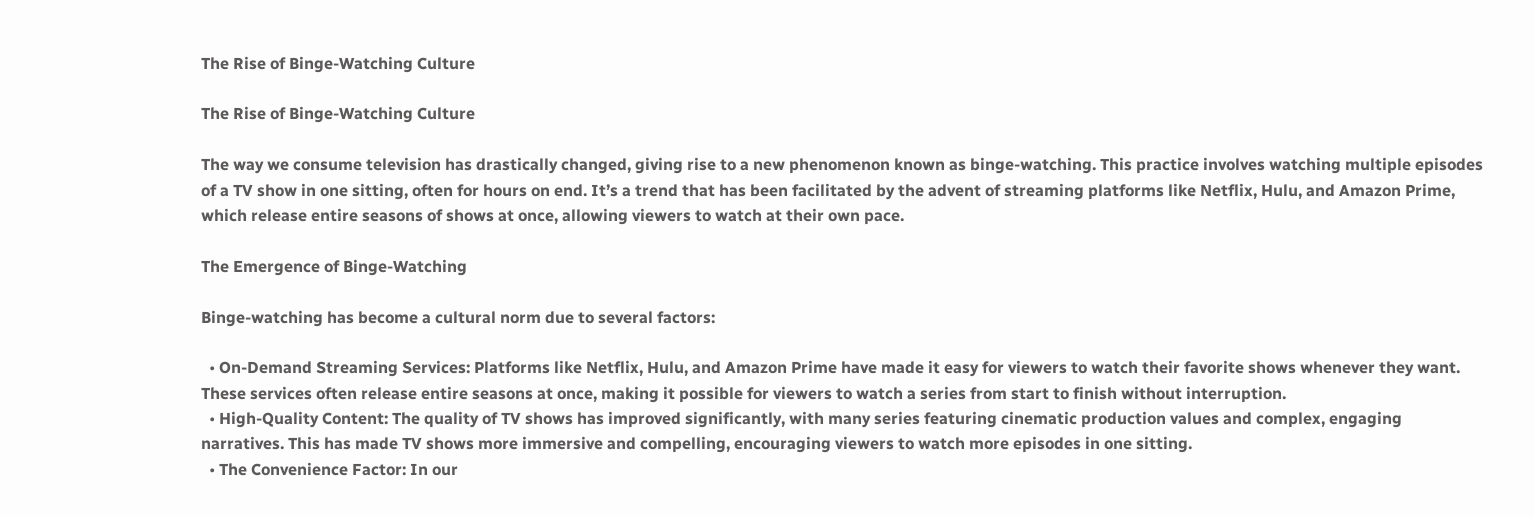The Rise of Binge-Watching Culture

The Rise of Binge-Watching Culture

The way we consume television has drastically changed, giving rise to a new phenomenon known as binge-watching. This practice involves watching multiple episodes of a TV show in one sitting, often for hours on end. It’s a trend that has been facilitated by the advent of streaming platforms like Netflix, Hulu, and Amazon Prime, which release entire seasons of shows at once, allowing viewers to watch at their own pace.

The Emergence of Binge-Watching

Binge-watching has become a cultural norm due to several factors:

  • On-Demand Streaming Services: Platforms like Netflix, Hulu, and Amazon Prime have made it easy for viewers to watch their favorite shows whenever they want. These services often release entire seasons at once, making it possible for viewers to watch a series from start to finish without interruption.
  • High-Quality Content: The quality of TV shows has improved significantly, with many series featuring cinematic production values and complex, engaging narratives. This has made TV shows more immersive and compelling, encouraging viewers to watch more episodes in one sitting.
  • The Convenience Factor: In our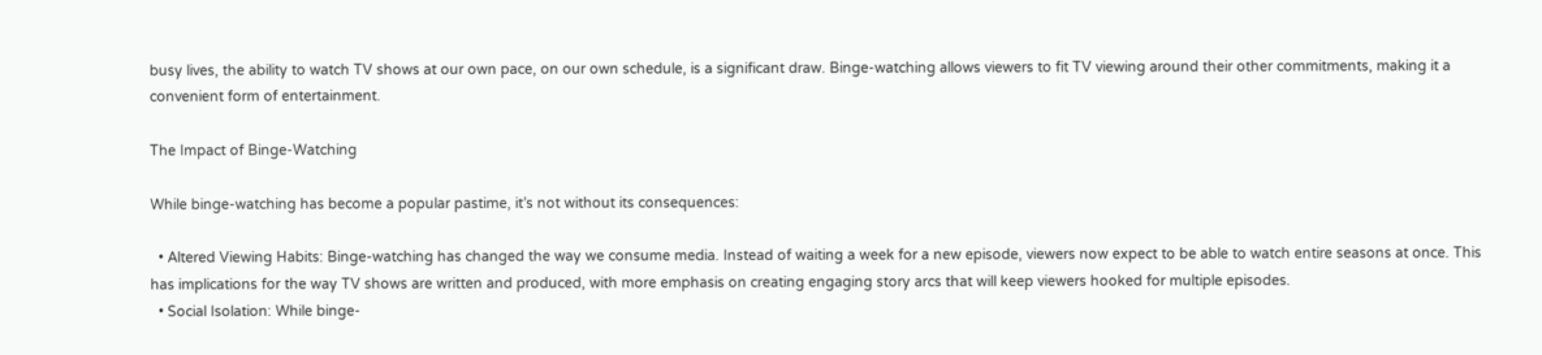busy lives, the ability to watch TV shows at our own pace, on our own schedule, is a significant draw. Binge-watching allows viewers to fit TV viewing around their other commitments, making it a convenient form of entertainment.

The Impact of Binge-Watching

While binge-watching has become a popular pastime, it’s not without its consequences:

  • Altered Viewing Habits: Binge-watching has changed the way we consume media. Instead of waiting a week for a new episode, viewers now expect to be able to watch entire seasons at once. This has implications for the way TV shows are written and produced, with more emphasis on creating engaging story arcs that will keep viewers hooked for multiple episodes.
  • Social Isolation: While binge-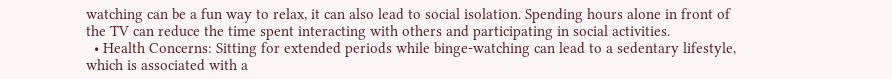watching can be a fun way to relax, it can also lead to social isolation. Spending hours alone in front of the TV can reduce the time spent interacting with others and participating in social activities.
  • Health Concerns: Sitting for extended periods while binge-watching can lead to a sedentary lifestyle, which is associated with a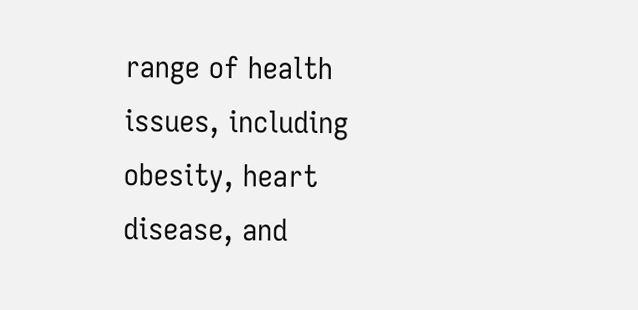range of health issues, including obesity, heart disease, and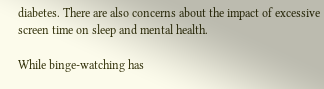diabetes. There are also concerns about the impact of excessive screen time on sleep and mental health.

While binge-watching has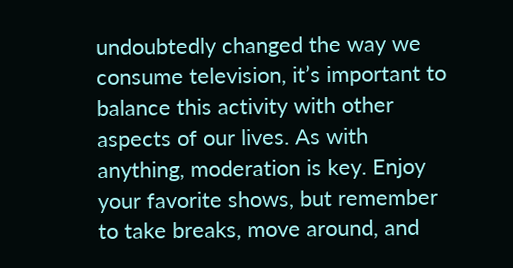undoubtedly changed the way we consume television, it’s important to balance this activity with other aspects of our lives. As with anything, moderation is key. Enjoy your favorite shows, but remember to take breaks, move around, and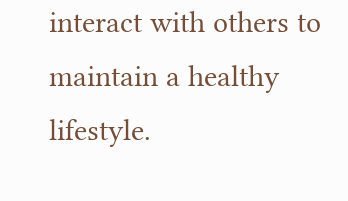interact with others to maintain a healthy lifestyle.